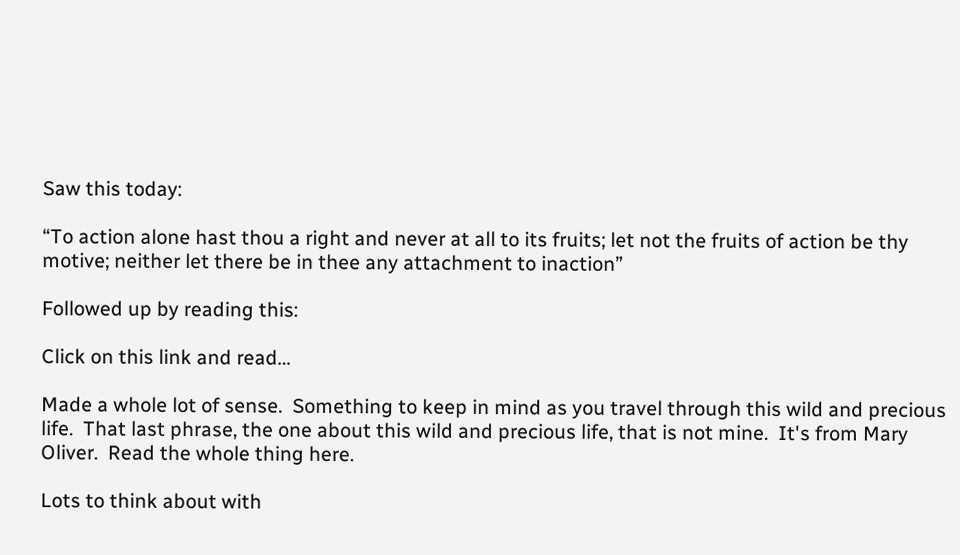Saw this today:

“To action alone hast thou a right and never at all to its fruits; let not the fruits of action be thy motive; neither let there be in thee any attachment to inaction”

Followed up by reading this:

Click on this link and read…

Made a whole lot of sense.  Something to keep in mind as you travel through this wild and precious life.  That last phrase, the one about this wild and precious life, that is not mine.  It's from Mary Oliver.  Read the whole thing here.

Lots to think about with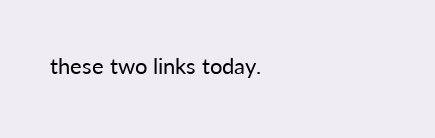these two links today.